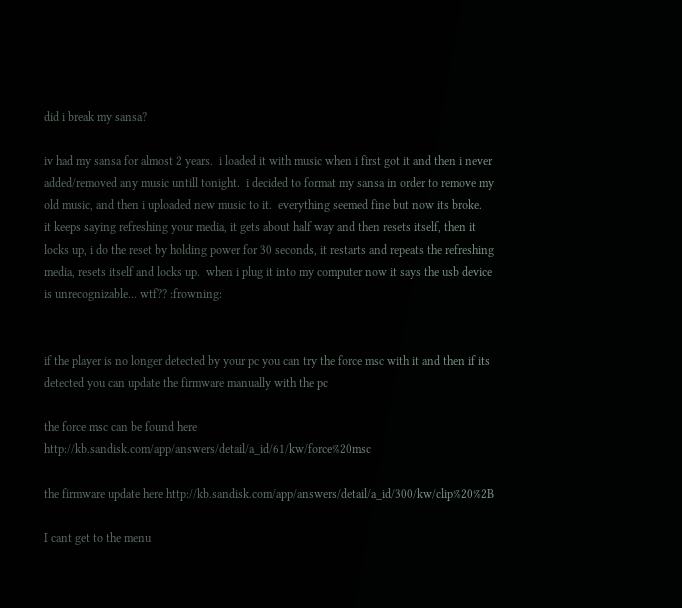did i break my sansa?

iv had my sansa for almost 2 years.  i loaded it with music when i first got it and then i never added/removed any music untill tonight.  i decided to format my sansa in order to remove my old music, and then i uploaded new music to it.  everything seemed fine but now its broke.  it keeps saying refreshing your media, it gets about half way and then resets itself, then it locks up, i do the reset by holding power for 30 seconds, it restarts and repeats the refreshing media, resets itself and locks up.  when i plug it into my computer now it says the usb device is unrecognizable… wtf?? :frowning:


if the player is no longer detected by your pc you can try the force msc with it and then if its detected you can update the firmware manually with the pc

the force msc can be found here http://kb.sandisk.com/app/answers/detail/a_id/61/kw/force%20msc

the firmware update here http://kb.sandisk.com/app/answers/detail/a_id/300/kw/clip%20%2B

I cant get to the menu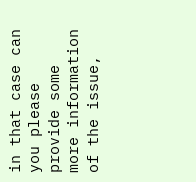in that case can you please provide some more information of the issue,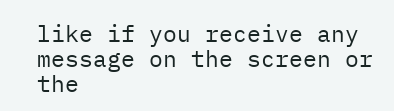like if you receive any message on the screen or the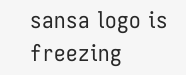sansa logo is freezing